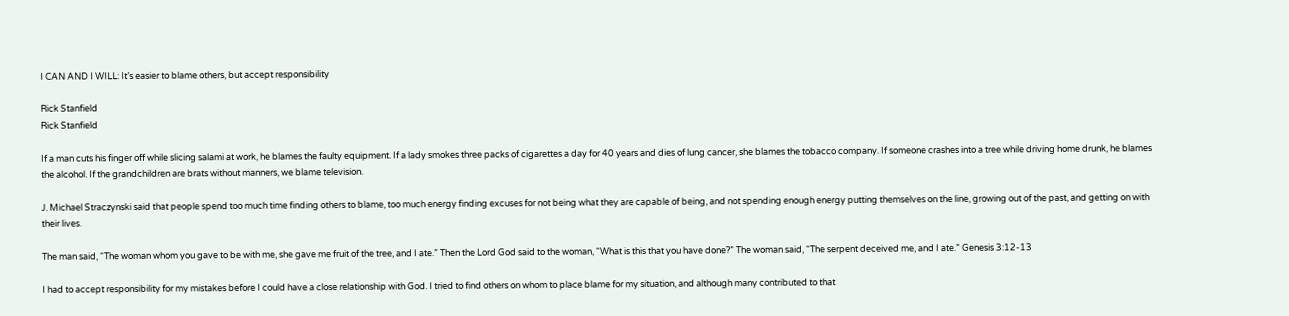I CAN AND I WILL: It’s easier to blame others, but accept responsibility

Rick Stanfield
Rick Stanfield

If a man cuts his finger off while slicing salami at work, he blames the faulty equipment. If a lady smokes three packs of cigarettes a day for 40 years and dies of lung cancer, she blames the tobacco company. If someone crashes into a tree while driving home drunk, he blames the alcohol. If the grandchildren are brats without manners, we blame television.

J. Michael Straczynski said that people spend too much time finding others to blame, too much energy finding excuses for not being what they are capable of being, and not spending enough energy putting themselves on the line, growing out of the past, and getting on with their lives.

The man said, “The woman whom you gave to be with me, she gave me fruit of the tree, and I ate.” Then the Lord God said to the woman, “What is this that you have done?” The woman said, “The serpent deceived me, and I ate.” Genesis 3:12-13

I had to accept responsibility for my mistakes before I could have a close relationship with God. I tried to find others on whom to place blame for my situation, and although many contributed to that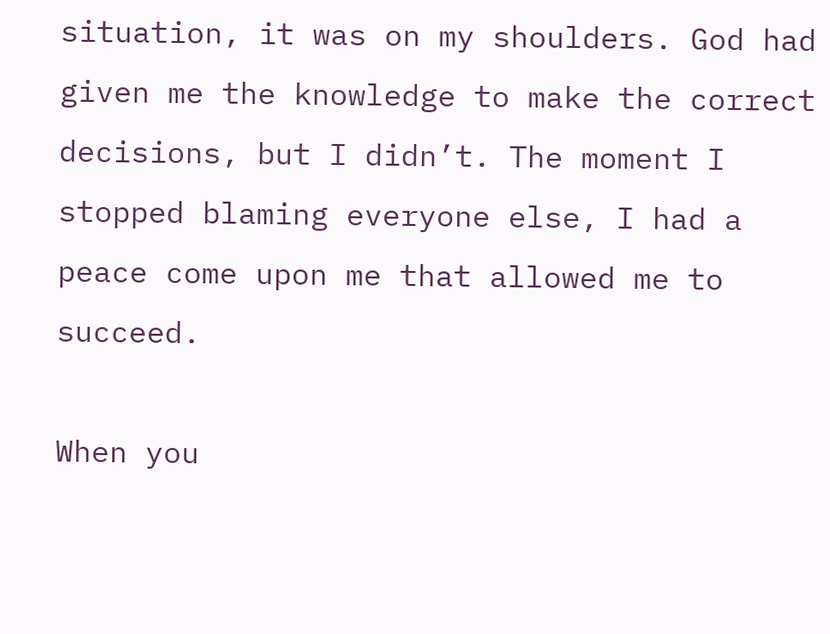situation, it was on my shoulders. God had given me the knowledge to make the correct decisions, but I didn’t. The moment I stopped blaming everyone else, I had a peace come upon me that allowed me to succeed.

When you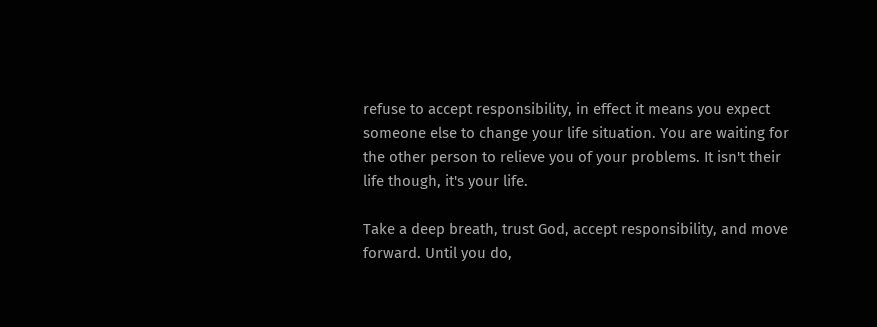refuse to accept responsibility, in effect it means you expect someone else to change your life situation. You are waiting for the other person to relieve you of your problems. It isn't their life though, it's your life.

Take a deep breath, trust God, accept responsibility, and move forward. Until you do,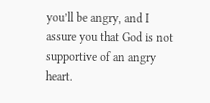you’ll be angry, and I assure you that God is not supportive of an angry heart.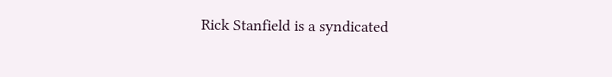Rick Stanfield is a syndicated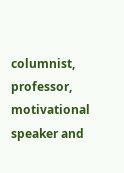columnist, professor, motivational speaker and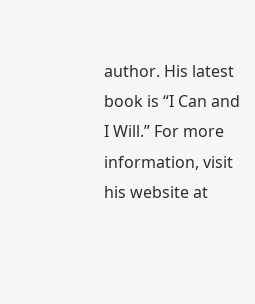author. His latest book is “I Can and I Will.” For more information, visit his website at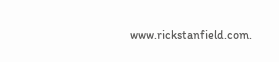www.rickstanfield.com.